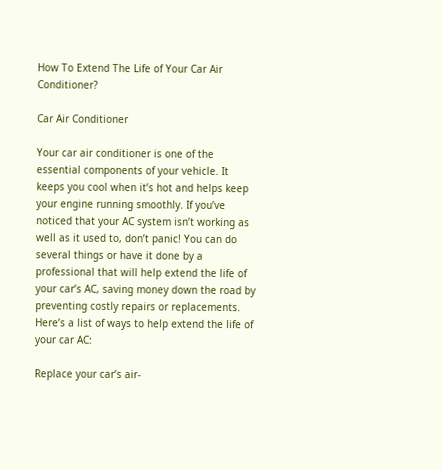How To Extend The Life of Your Car Air Conditioner?

Car Air Conditioner

Your car air conditioner is one of the essential components of your vehicle. It keeps you cool when it’s hot and helps keep your engine running smoothly. If you’ve noticed that your AC system isn’t working as well as it used to, don’t panic! You can do several things or have it done by a professional that will help extend the life of your car’s AC, saving money down the road by preventing costly repairs or replacements. Here’s a list of ways to help extend the life of your car AC:

Replace your car’s air-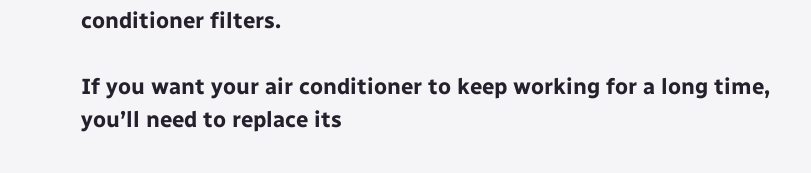conditioner filters.

If you want your air conditioner to keep working for a long time, you’ll need to replace its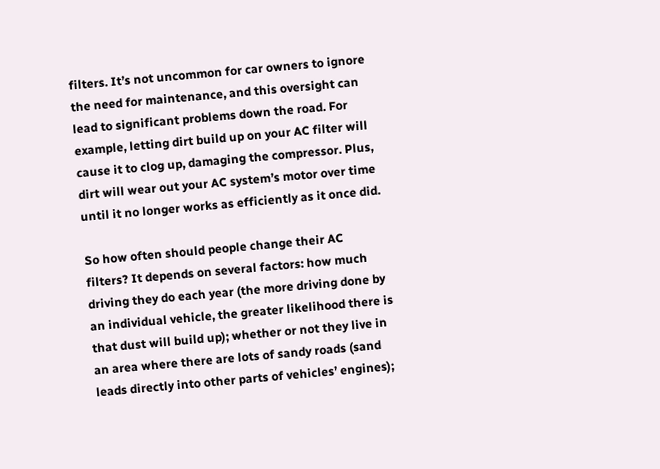filters. It’s not uncommon for car owners to ignore the need for maintenance, and this oversight can lead to significant problems down the road. For example, letting dirt build up on your AC filter will cause it to clog up, damaging the compressor. Plus, dirt will wear out your AC system’s motor over time until it no longer works as efficiently as it once did.

So how often should people change their AC filters? It depends on several factors: how much driving they do each year (the more driving done by an individual vehicle, the greater likelihood there is that dust will build up); whether or not they live in an area where there are lots of sandy roads (sand leads directly into other parts of vehicles’ engines);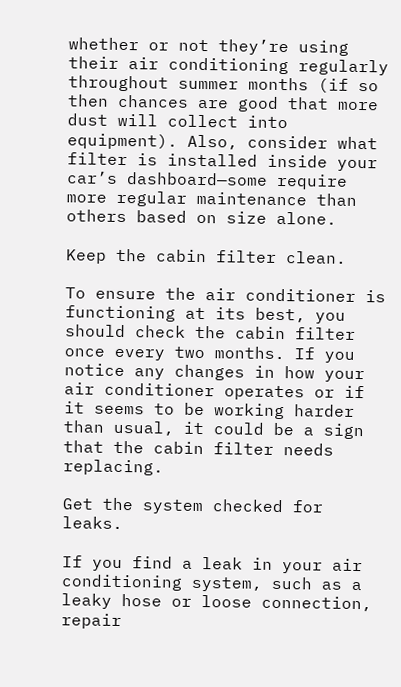whether or not they’re using their air conditioning regularly throughout summer months (if so then chances are good that more dust will collect into equipment). Also, consider what filter is installed inside your car’s dashboard—some require more regular maintenance than others based on size alone.

Keep the cabin filter clean.

To ensure the air conditioner is functioning at its best, you should check the cabin filter once every two months. If you notice any changes in how your air conditioner operates or if it seems to be working harder than usual, it could be a sign that the cabin filter needs replacing.

Get the system checked for leaks.

If you find a leak in your air conditioning system, such as a leaky hose or loose connection, repair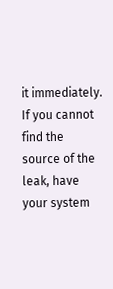it immediately. If you cannot find the source of the leak, have your system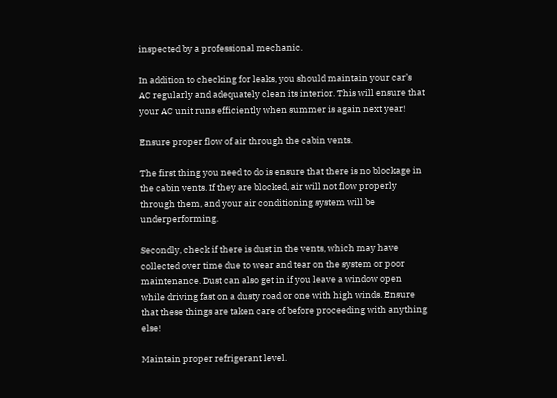inspected by a professional mechanic.

In addition to checking for leaks, you should maintain your car’s AC regularly and adequately clean its interior. This will ensure that your AC unit runs efficiently when summer is again next year!

Ensure proper flow of air through the cabin vents.

The first thing you need to do is ensure that there is no blockage in the cabin vents. If they are blocked, air will not flow properly through them, and your air conditioning system will be underperforming.

Secondly, check if there is dust in the vents, which may have collected over time due to wear and tear on the system or poor maintenance. Dust can also get in if you leave a window open while driving fast on a dusty road or one with high winds. Ensure that these things are taken care of before proceeding with anything else!

Maintain proper refrigerant level.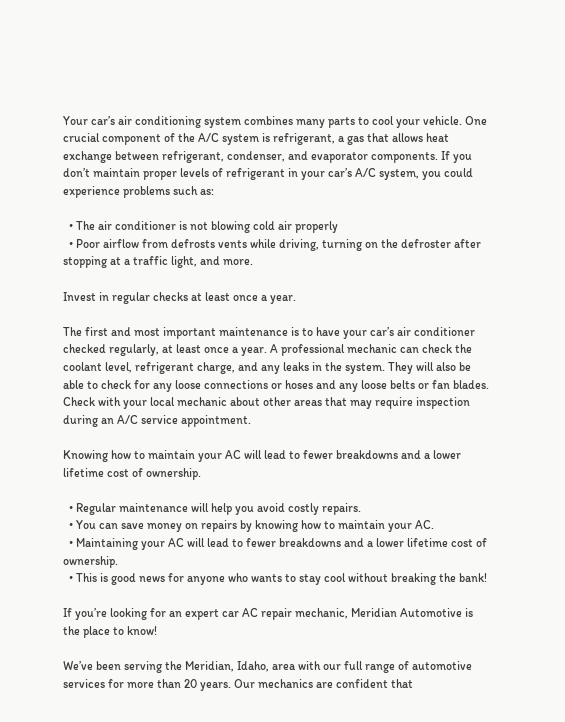Your car’s air conditioning system combines many parts to cool your vehicle. One crucial component of the A/C system is refrigerant, a gas that allows heat exchange between refrigerant, condenser, and evaporator components. If you don’t maintain proper levels of refrigerant in your car’s A/C system, you could experience problems such as:

  • The air conditioner is not blowing cold air properly
  • Poor airflow from defrosts vents while driving, turning on the defroster after stopping at a traffic light, and more.

Invest in regular checks at least once a year.

The first and most important maintenance is to have your car’s air conditioner checked regularly, at least once a year. A professional mechanic can check the coolant level, refrigerant charge, and any leaks in the system. They will also be able to check for any loose connections or hoses and any loose belts or fan blades. Check with your local mechanic about other areas that may require inspection during an A/C service appointment.

Knowing how to maintain your AC will lead to fewer breakdowns and a lower lifetime cost of ownership.

  • Regular maintenance will help you avoid costly repairs.
  • You can save money on repairs by knowing how to maintain your AC.
  • Maintaining your AC will lead to fewer breakdowns and a lower lifetime cost of ownership.
  • This is good news for anyone who wants to stay cool without breaking the bank!

If you’re looking for an expert car AC repair mechanic, Meridian Automotive is the place to know!

We’ve been serving the Meridian, Idaho, area with our full range of automotive services for more than 20 years. Our mechanics are confident that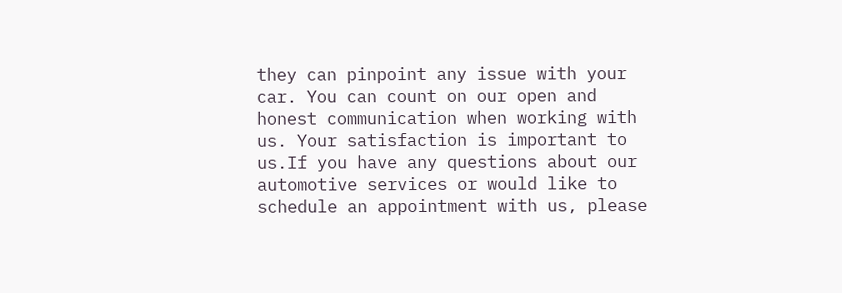they can pinpoint any issue with your car. You can count on our open and honest communication when working with us. Your satisfaction is important to us.If you have any questions about our automotive services or would like to schedule an appointment with us, please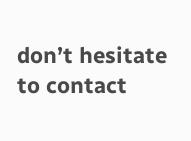don’t hesitate to contact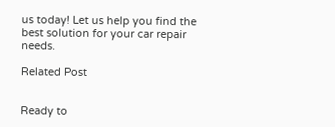us today! Let us help you find the best solution for your car repair needs.

Related Post


Ready to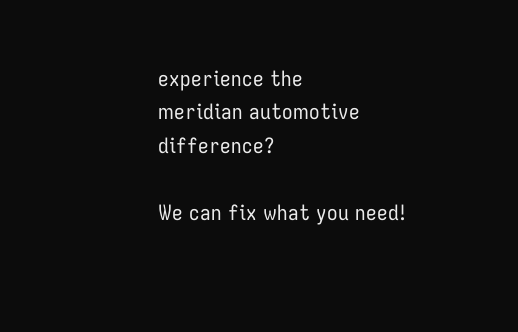experience the
meridian automotive difference?

We can fix what you need!